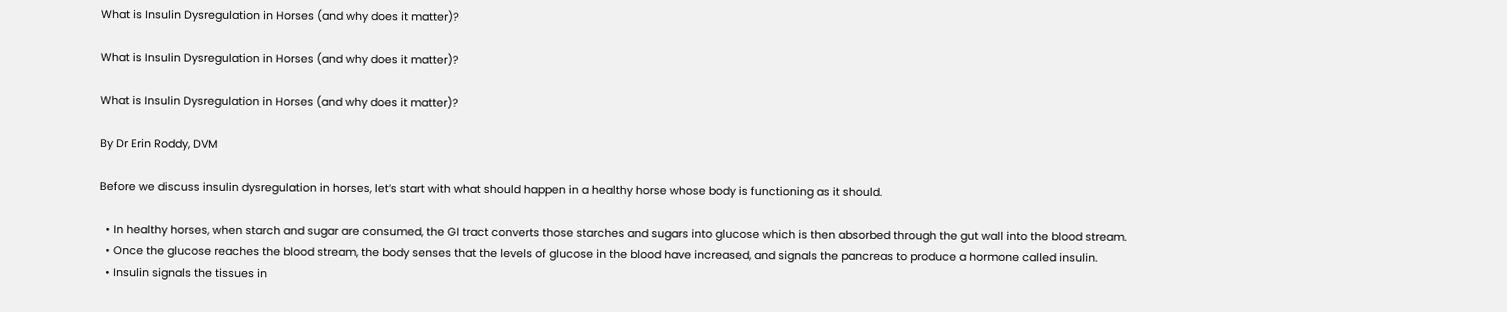What is Insulin Dysregulation in Horses (and why does it matter)?

What is Insulin Dysregulation in Horses (and why does it matter)?

What is Insulin Dysregulation in Horses (and why does it matter)?

By Dr Erin Roddy, DVM

Before we discuss insulin dysregulation in horses, let’s start with what should happen in a healthy horse whose body is functioning as it should.

  • In healthy horses, when starch and sugar are consumed, the GI tract converts those starches and sugars into glucose which is then absorbed through the gut wall into the blood stream.
  • Once the glucose reaches the blood stream, the body senses that the levels of glucose in the blood have increased, and signals the pancreas to produce a hormone called insulin.
  • Insulin signals the tissues in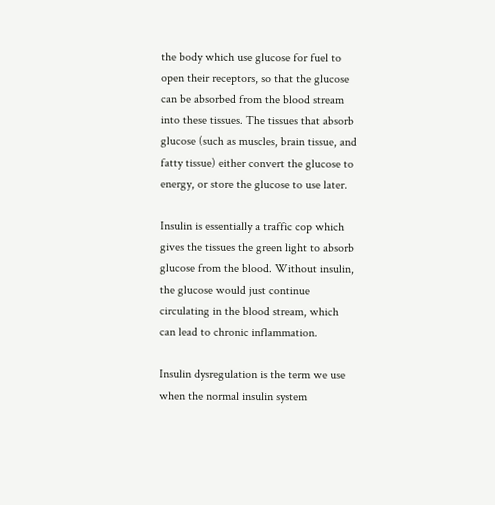the body which use glucose for fuel to open their receptors, so that the glucose can be absorbed from the blood stream into these tissues. The tissues that absorb glucose (such as muscles, brain tissue, and fatty tissue) either convert the glucose to energy, or store the glucose to use later.

Insulin is essentially a traffic cop which gives the tissues the green light to absorb glucose from the blood. Without insulin, the glucose would just continue circulating in the blood stream, which can lead to chronic inflammation.

Insulin dysregulation is the term we use when the normal insulin system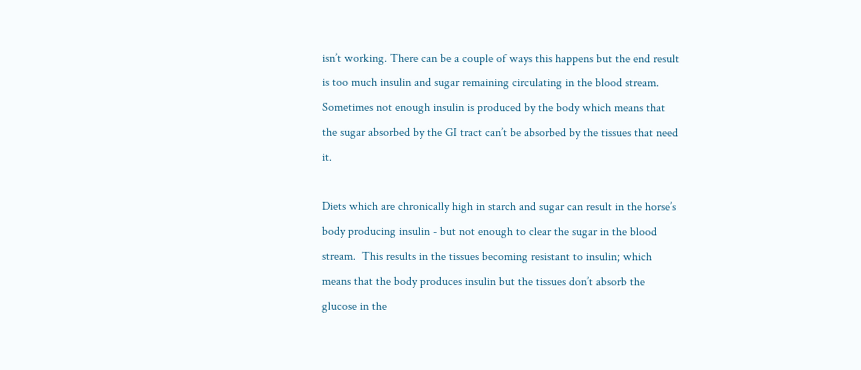isn’t working. There can be a couple of ways this happens but the end result is too much insulin and sugar remaining circulating in the blood stream.  Sometimes not enough insulin is produced by the body which means that the sugar absorbed by the GI tract can’t be absorbed by the tissues that need it.

Diets which are chronically high in starch and sugar can result in the horse’s body producing insulin - but not enough to clear the sugar in the blood stream.  This results in the tissues becoming resistant to insulin; which means that the body produces insulin but the tissues don’t absorb the glucose in the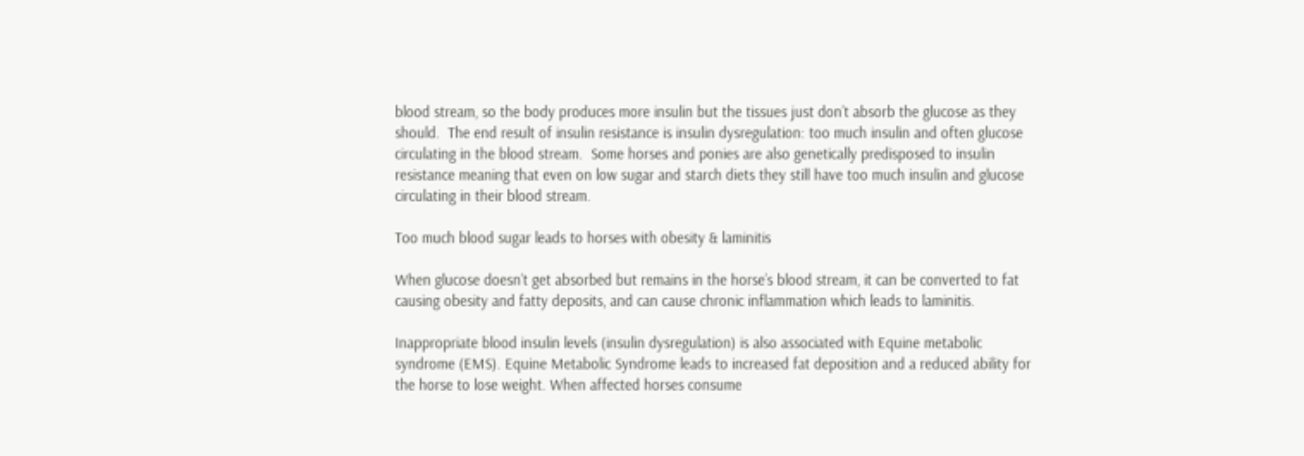blood stream, so the body produces more insulin but the tissues just don’t absorb the glucose as they should.  The end result of insulin resistance is insulin dysregulation: too much insulin and often glucose circulating in the blood stream.  Some horses and ponies are also genetically predisposed to insulin resistance meaning that even on low sugar and starch diets they still have too much insulin and glucose circulating in their blood stream.

Too much blood sugar leads to horses with obesity & laminitis

When glucose doesn’t get absorbed but remains in the horse’s blood stream, it can be converted to fat causing obesity and fatty deposits, and can cause chronic inflammation which leads to laminitis.

Inappropriate blood insulin levels (insulin dysregulation) is also associated with Equine metabolic syndrome (EMS). Equine Metabolic Syndrome leads to increased fat deposition and a reduced ability for the horse to lose weight. When affected horses consume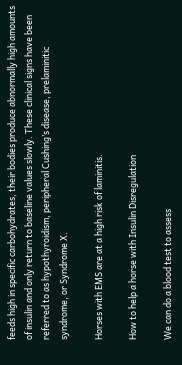feeds high in specific carbohydrates, their bodies produce abnormally high amounts of insulin and only return to baseline values slowly. These clinical signs have been referred to as hypothyroidism, peripheral Cushing’s disease, prelaminitic syndrome, or Syndrome X.

Horses with EMS are at a high risk of laminitis.

How to help a horse with Insulin Disregulation

We can do a blood test to assess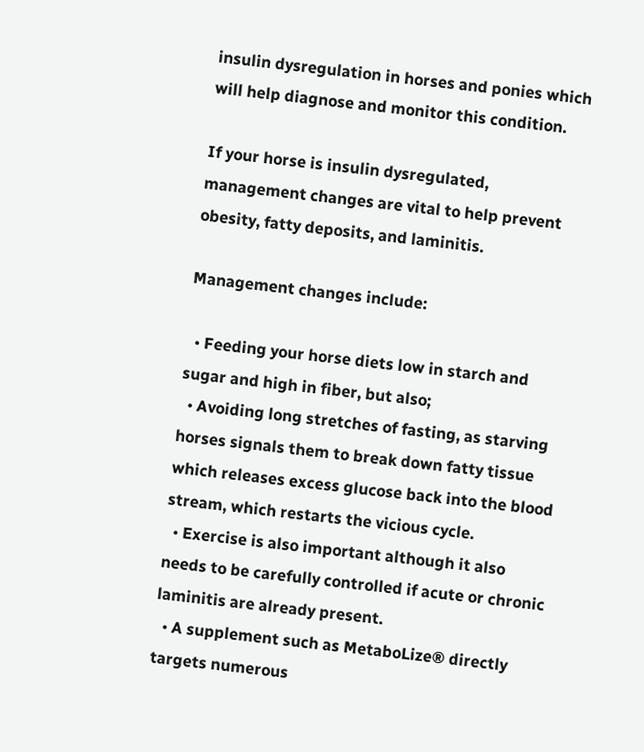insulin dysregulation in horses and ponies which will help diagnose and monitor this condition.

If your horse is insulin dysregulated, management changes are vital to help prevent obesity, fatty deposits, and laminitis.

Management changes include:

  • Feeding your horse diets low in starch and sugar and high in fiber, but also;
  • Avoiding long stretches of fasting, as starving horses signals them to break down fatty tissue which releases excess glucose back into the blood stream, which restarts the vicious cycle.
  • Exercise is also important although it also needs to be carefully controlled if acute or chronic laminitis are already present.
  • A supplement such as MetaboLize® directly targets numerous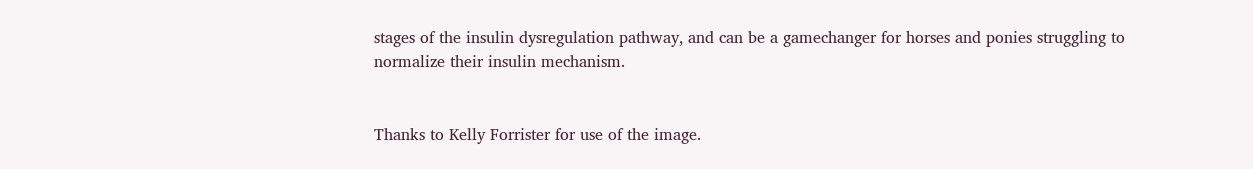stages of the insulin dysregulation pathway, and can be a gamechanger for horses and ponies struggling to normalize their insulin mechanism.


Thanks to Kelly Forrister for use of the image.